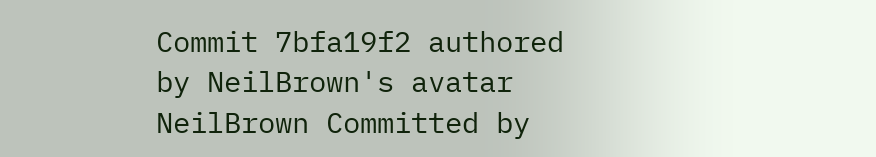Commit 7bfa19f2 authored by NeilBrown's avatar NeilBrown Committed by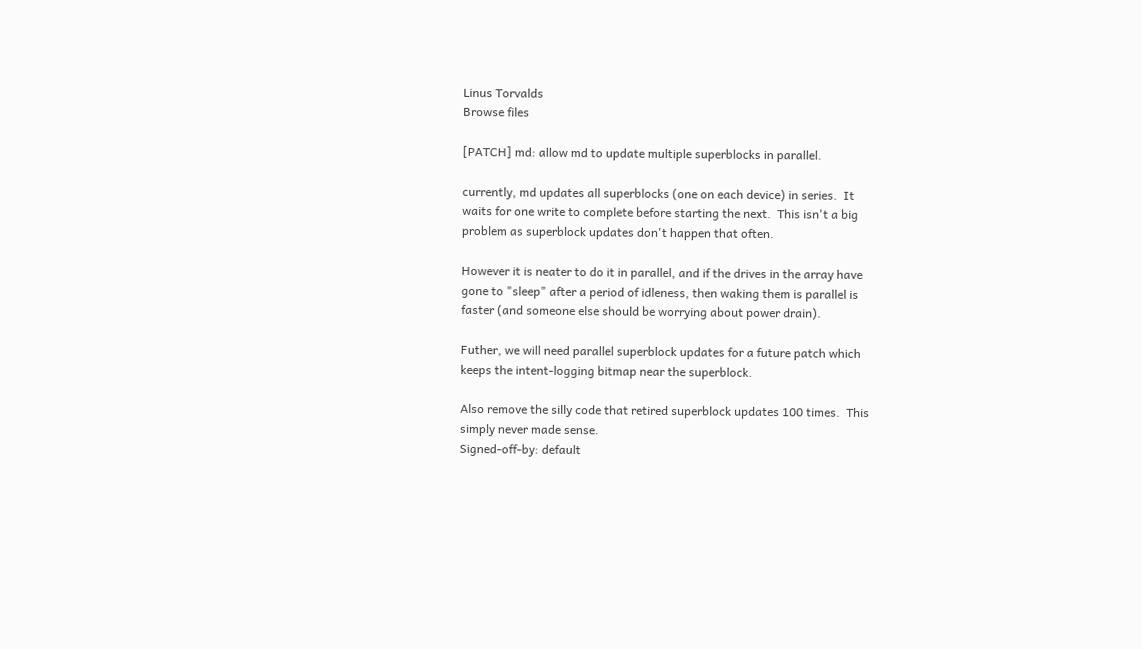Linus Torvalds
Browse files

[PATCH] md: allow md to update multiple superblocks in parallel.

currently, md updates all superblocks (one on each device) in series.  It
waits for one write to complete before starting the next.  This isn't a big
problem as superblock updates don't happen that often.

However it is neater to do it in parallel, and if the drives in the array have
gone to "sleep" after a period of idleness, then waking them is parallel is
faster (and someone else should be worrying about power drain).

Futher, we will need parallel superblock updates for a future patch which
keeps the intent-logging bitmap near the superblock.

Also remove the silly code that retired superblock updates 100 times.  This
simply never made sense.
Signed-off-by: default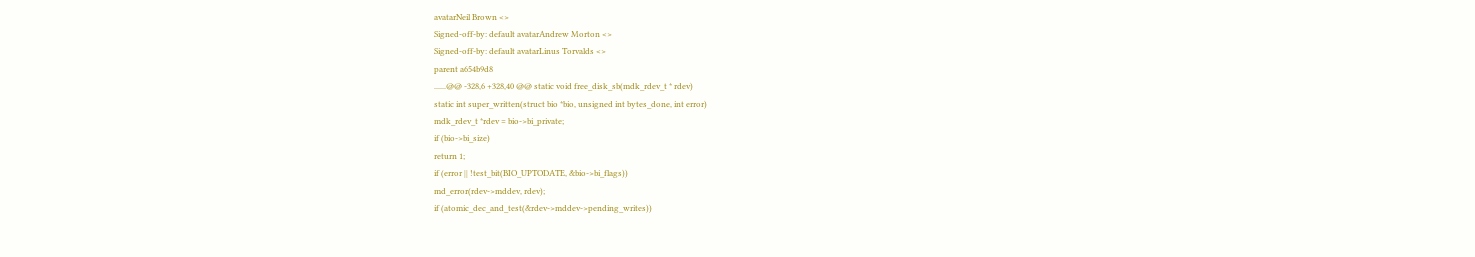avatarNeil Brown <>
Signed-off-by: default avatarAndrew Morton <>
Signed-off-by: default avatarLinus Torvalds <>
parent a654b9d8
......@@ -328,6 +328,40 @@ static void free_disk_sb(mdk_rdev_t * rdev)
static int super_written(struct bio *bio, unsigned int bytes_done, int error)
mdk_rdev_t *rdev = bio->bi_private;
if (bio->bi_size)
return 1;
if (error || !test_bit(BIO_UPTODATE, &bio->bi_flags))
md_error(rdev->mddev, rdev);
if (atomic_dec_and_test(&rdev->mddev->pending_writes))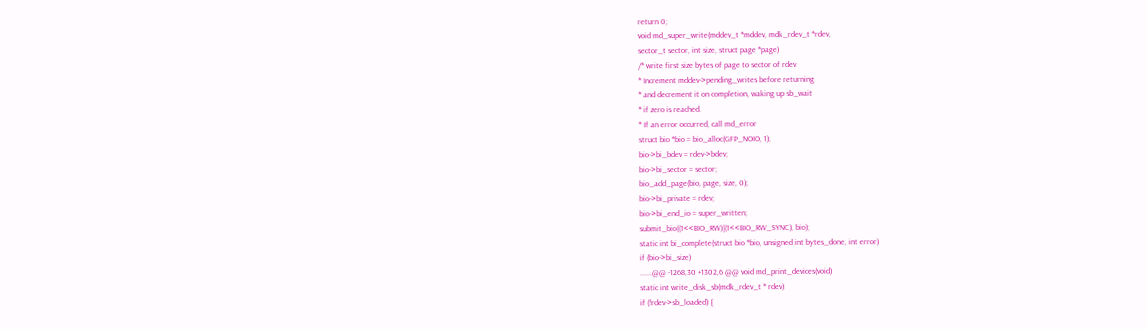return 0;
void md_super_write(mddev_t *mddev, mdk_rdev_t *rdev,
sector_t sector, int size, struct page *page)
/* write first size bytes of page to sector of rdev
* Increment mddev->pending_writes before returning
* and decrement it on completion, waking up sb_wait
* if zero is reached.
* If an error occurred, call md_error
struct bio *bio = bio_alloc(GFP_NOIO, 1);
bio->bi_bdev = rdev->bdev;
bio->bi_sector = sector;
bio_add_page(bio, page, size, 0);
bio->bi_private = rdev;
bio->bi_end_io = super_written;
submit_bio((1<<BIO_RW)|(1<<BIO_RW_SYNC), bio);
static int bi_complete(struct bio *bio, unsigned int bytes_done, int error)
if (bio->bi_size)
......@@ -1268,30 +1302,6 @@ void md_print_devices(void)
static int write_disk_sb(mdk_rdev_t * rdev)
if (!rdev->sb_loaded) {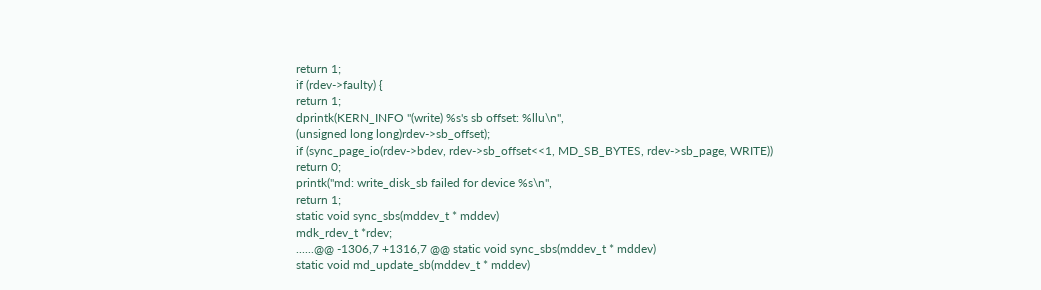return 1;
if (rdev->faulty) {
return 1;
dprintk(KERN_INFO "(write) %s's sb offset: %llu\n",
(unsigned long long)rdev->sb_offset);
if (sync_page_io(rdev->bdev, rdev->sb_offset<<1, MD_SB_BYTES, rdev->sb_page, WRITE))
return 0;
printk("md: write_disk_sb failed for device %s\n",
return 1;
static void sync_sbs(mddev_t * mddev)
mdk_rdev_t *rdev;
......@@ -1306,7 +1316,7 @@ static void sync_sbs(mddev_t * mddev)
static void md_update_sb(mddev_t * mddev)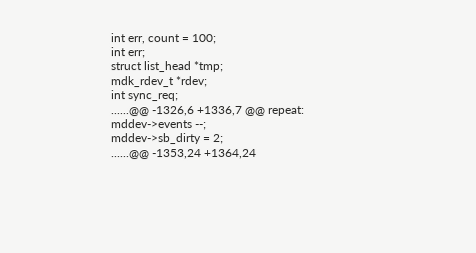int err, count = 100;
int err;
struct list_head *tmp;
mdk_rdev_t *rdev;
int sync_req;
......@@ -1326,6 +1336,7 @@ repeat:
mddev->events --;
mddev->sb_dirty = 2;
......@@ -1353,24 +1364,24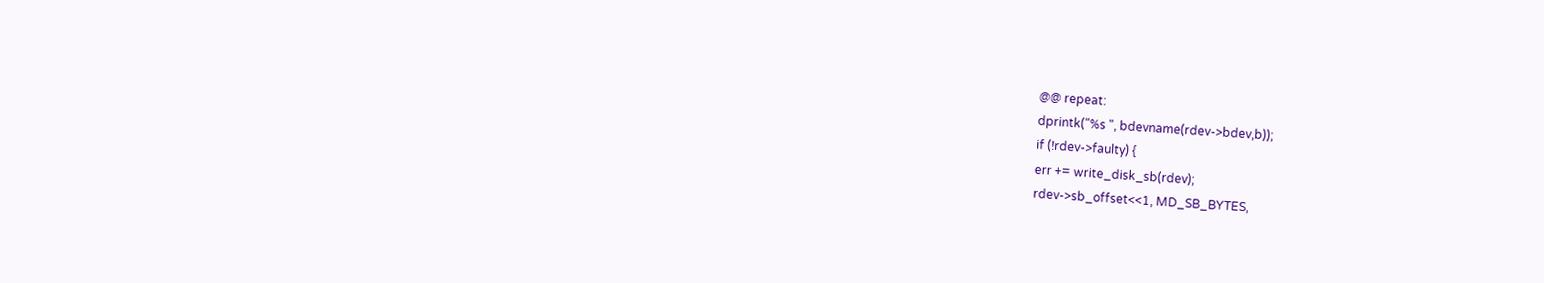@@ repeat:
dprintk("%s ", bdevname(rdev->bdev,b));
if (!rdev->faulty) {
err += write_disk_sb(rdev);
rdev->sb_offset<<1, MD_SB_BYTES,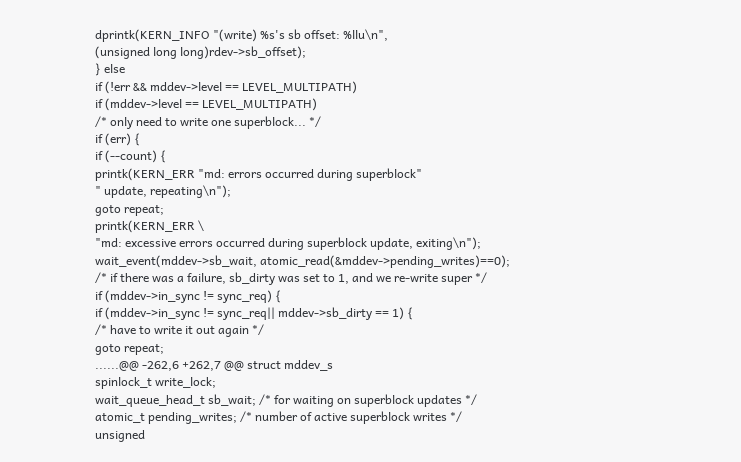dprintk(KERN_INFO "(write) %s's sb offset: %llu\n",
(unsigned long long)rdev->sb_offset);
} else
if (!err && mddev->level == LEVEL_MULTIPATH)
if (mddev->level == LEVEL_MULTIPATH)
/* only need to write one superblock... */
if (err) {
if (--count) {
printk(KERN_ERR "md: errors occurred during superblock"
" update, repeating\n");
goto repeat;
printk(KERN_ERR \
"md: excessive errors occurred during superblock update, exiting\n");
wait_event(mddev->sb_wait, atomic_read(&mddev->pending_writes)==0);
/* if there was a failure, sb_dirty was set to 1, and we re-write super */
if (mddev->in_sync != sync_req) {
if (mddev->in_sync != sync_req|| mddev->sb_dirty == 1) {
/* have to write it out again */
goto repeat;
......@@ -262,6 +262,7 @@ struct mddev_s
spinlock_t write_lock;
wait_queue_head_t sb_wait; /* for waiting on superblock updates */
atomic_t pending_writes; /* number of active superblock writes */
unsigned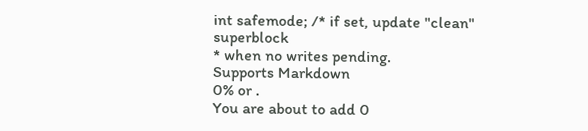int safemode; /* if set, update "clean" superblock
* when no writes pending.
Supports Markdown
0% or .
You are about to add 0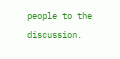people to the discussion.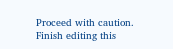Proceed with caution.
Finish editing this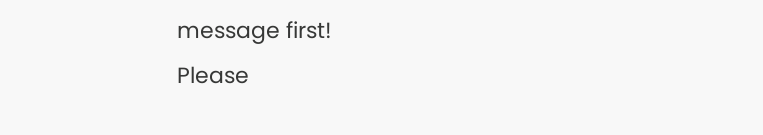message first!
Please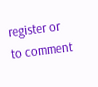register or to comment